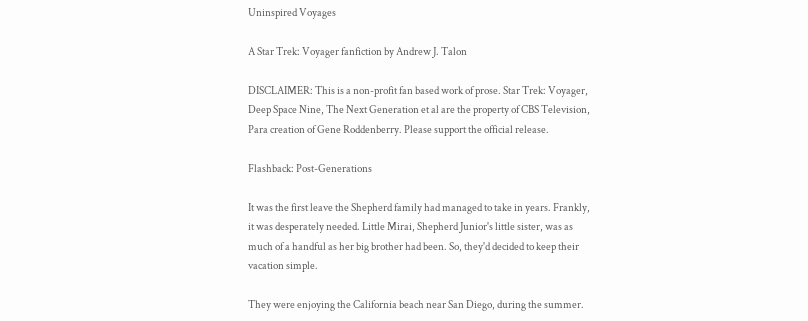Uninspired Voyages

A Star Trek: Voyager fanfiction by Andrew J. Talon

DISCLAIMER: This is a non-profit fan based work of prose. Star Trek: Voyager, Deep Space Nine, The Next Generation et al are the property of CBS Television, Para creation of Gene Roddenberry. Please support the official release.

Flashback: Post-Generations

It was the first leave the Shepherd family had managed to take in years. Frankly, it was desperately needed. Little Mirai, Shepherd Junior's little sister, was as much of a handful as her big brother had been. So, they'd decided to keep their vacation simple.

They were enjoying the California beach near San Diego, during the summer.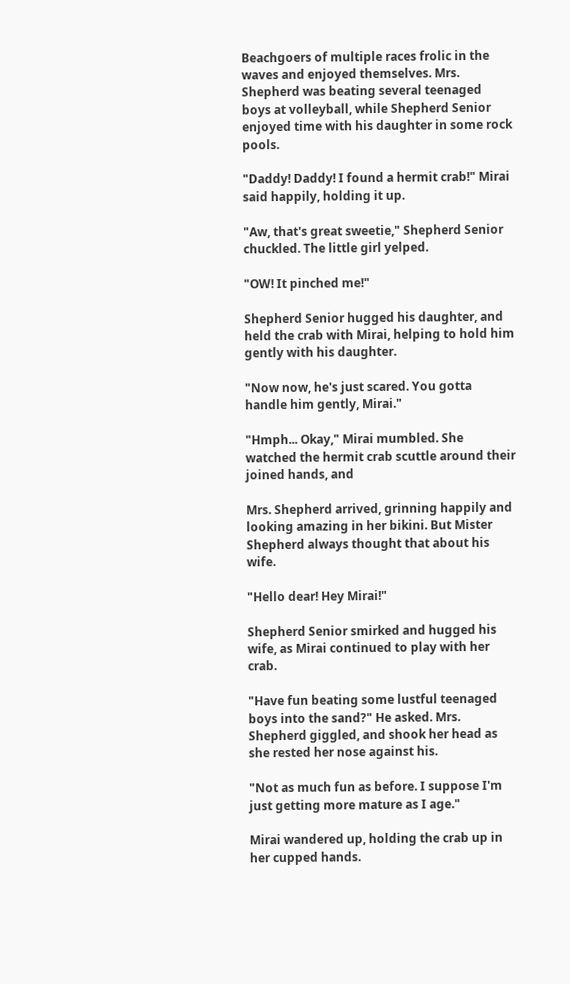Beachgoers of multiple races frolic in the waves and enjoyed themselves. Mrs. Shepherd was beating several teenaged boys at volleyball, while Shepherd Senior enjoyed time with his daughter in some rock pools.

"Daddy! Daddy! I found a hermit crab!" Mirai said happily, holding it up.

"Aw, that's great sweetie," Shepherd Senior chuckled. The little girl yelped.

"OW! It pinched me!"

Shepherd Senior hugged his daughter, and held the crab with Mirai, helping to hold him gently with his daughter.

"Now now, he's just scared. You gotta handle him gently, Mirai."

"Hmph... Okay," Mirai mumbled. She watched the hermit crab scuttle around their joined hands, and

Mrs. Shepherd arrived, grinning happily and looking amazing in her bikini. But Mister Shepherd always thought that about his wife.

"Hello dear! Hey Mirai!"

Shepherd Senior smirked and hugged his wife, as Mirai continued to play with her crab.

"Have fun beating some lustful teenaged boys into the sand?" He asked. Mrs. Shepherd giggled, and shook her head as she rested her nose against his.

"Not as much fun as before. I suppose I'm just getting more mature as I age."

Mirai wandered up, holding the crab up in her cupped hands.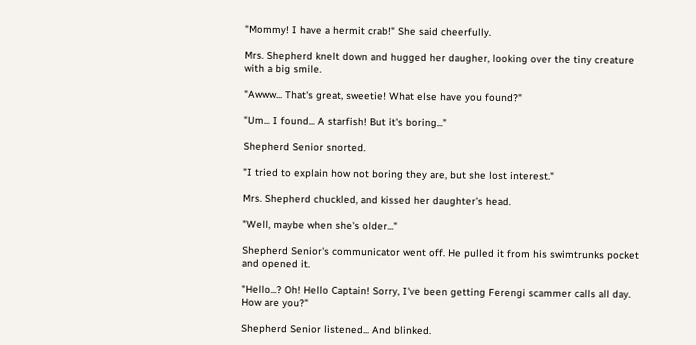"Mommy! I have a hermit crab!" She said cheerfully.

Mrs. Shepherd knelt down and hugged her daugher, looking over the tiny creature with a big smile.

"Awww... That's great, sweetie! What else have you found?"

"Um... I found... A starfish! But it's boring..."

Shepherd Senior snorted.

"I tried to explain how not boring they are, but she lost interest."

Mrs. Shepherd chuckled, and kissed her daughter's head.

"Well, maybe when she's older..."

Shepherd Senior's communicator went off. He pulled it from his swimtrunks pocket and opened it.

"Hello...? Oh! Hello Captain! Sorry, I've been getting Ferengi scammer calls all day. How are you?"

Shepherd Senior listened... And blinked.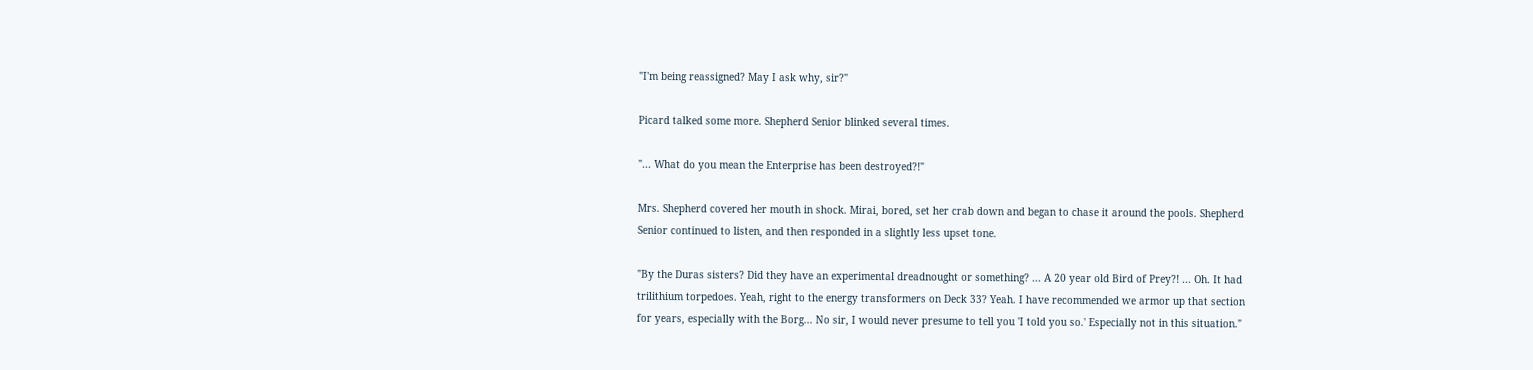"I'm being reassigned? May I ask why, sir?"

Picard talked some more. Shepherd Senior blinked several times.

"... What do you mean the Enterprise has been destroyed?!"

Mrs. Shepherd covered her mouth in shock. Mirai, bored, set her crab down and began to chase it around the pools. Shepherd Senior continued to listen, and then responded in a slightly less upset tone.

"By the Duras sisters? Did they have an experimental dreadnought or something? ... A 20 year old Bird of Prey?! ... Oh. It had trilithium torpedoes. Yeah, right to the energy transformers on Deck 33? Yeah. I have recommended we armor up that section for years, especially with the Borg... No sir, I would never presume to tell you 'I told you so.' Especially not in this situation."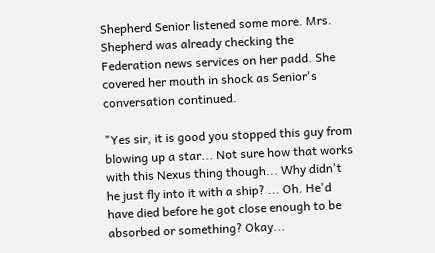Shepherd Senior listened some more. Mrs. Shepherd was already checking the Federation news services on her padd. She covered her mouth in shock as Senior's conversation continued.

"Yes sir, it is good you stopped this guy from blowing up a star... Not sure how that works with this Nexus thing though... Why didn't he just fly into it with a ship? ... Oh. He'd have died before he got close enough to be absorbed or something? Okay...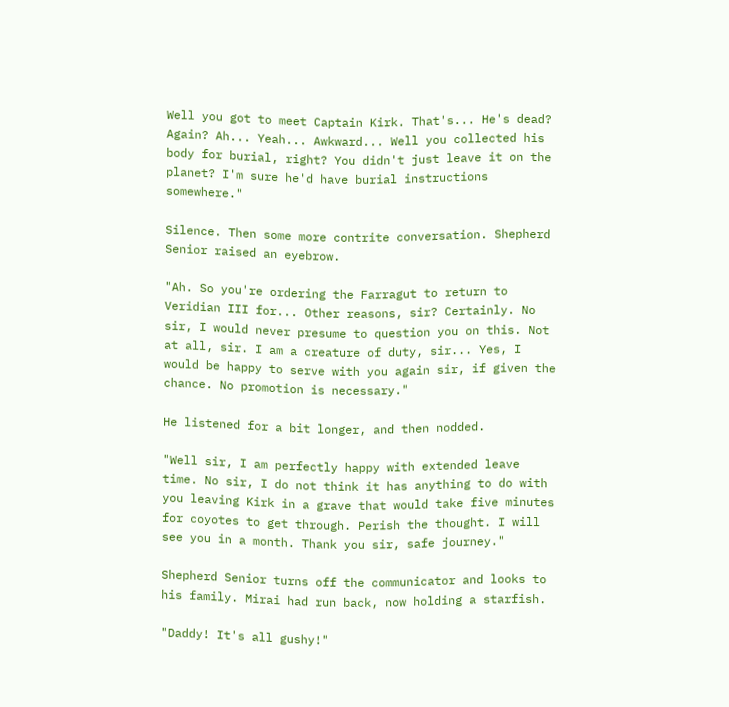Well you got to meet Captain Kirk. That's... He's dead? Again? Ah... Yeah... Awkward... Well you collected his body for burial, right? You didn't just leave it on the planet? I'm sure he'd have burial instructions somewhere."

Silence. Then some more contrite conversation. Shepherd Senior raised an eyebrow.

"Ah. So you're ordering the Farragut to return to Veridian III for... Other reasons, sir? Certainly. No sir, I would never presume to question you on this. Not at all, sir. I am a creature of duty, sir... Yes, I would be happy to serve with you again sir, if given the chance. No promotion is necessary."

He listened for a bit longer, and then nodded.

"Well sir, I am perfectly happy with extended leave time. No sir, I do not think it has anything to do with you leaving Kirk in a grave that would take five minutes for coyotes to get through. Perish the thought. I will see you in a month. Thank you sir, safe journey."

Shepherd Senior turns off the communicator and looks to his family. Mirai had run back, now holding a starfish.

"Daddy! It's all gushy!"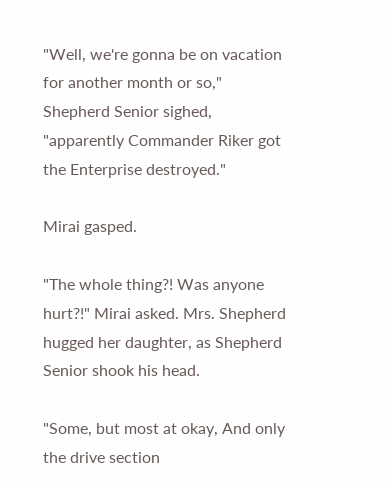"Well, we're gonna be on vacation for another month or so," Shepherd Senior sighed, "apparently Commander Riker got the Enterprise destroyed."

Mirai gasped.

"The whole thing?! Was anyone hurt?!" Mirai asked. Mrs. Shepherd hugged her daughter, as Shepherd Senior shook his head.

"Some, but most at okay, And only the drive section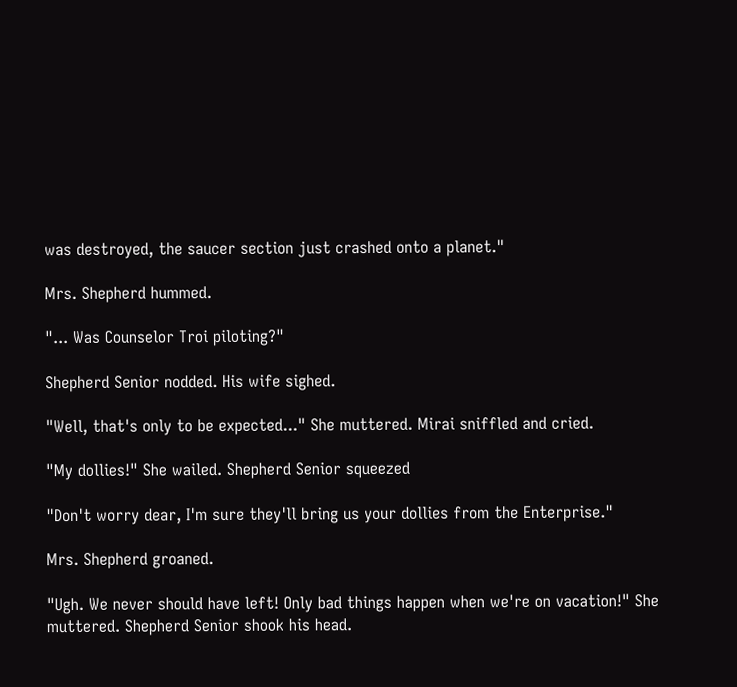was destroyed, the saucer section just crashed onto a planet."

Mrs. Shepherd hummed.

"... Was Counselor Troi piloting?"

Shepherd Senior nodded. His wife sighed.

"Well, that's only to be expected..." She muttered. Mirai sniffled and cried.

"My dollies!" She wailed. Shepherd Senior squeezed

"Don't worry dear, I'm sure they'll bring us your dollies from the Enterprise."

Mrs. Shepherd groaned.

"Ugh. We never should have left! Only bad things happen when we're on vacation!" She muttered. Shepherd Senior shook his head.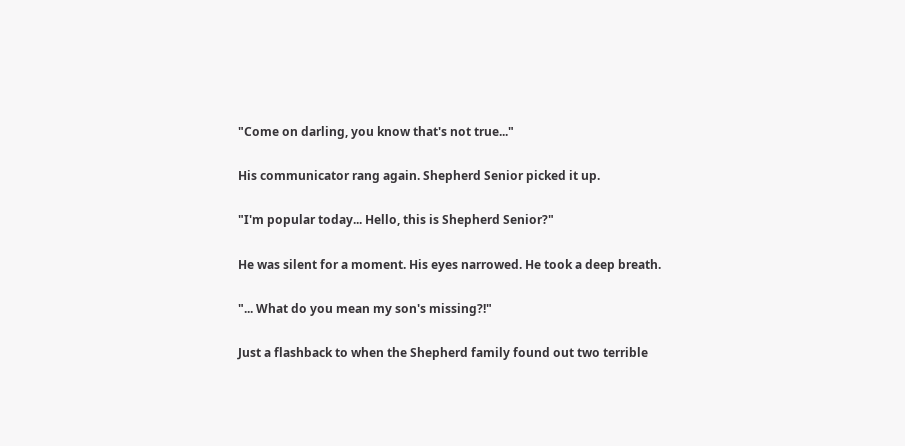"Come on darling, you know that's not true..."

His communicator rang again. Shepherd Senior picked it up.

"I'm popular today... Hello, this is Shepherd Senior?"

He was silent for a moment. His eyes narrowed. He took a deep breath.

"... What do you mean my son's missing?!"

Just a flashback to when the Shepherd family found out two terrible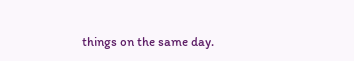things on the same day.